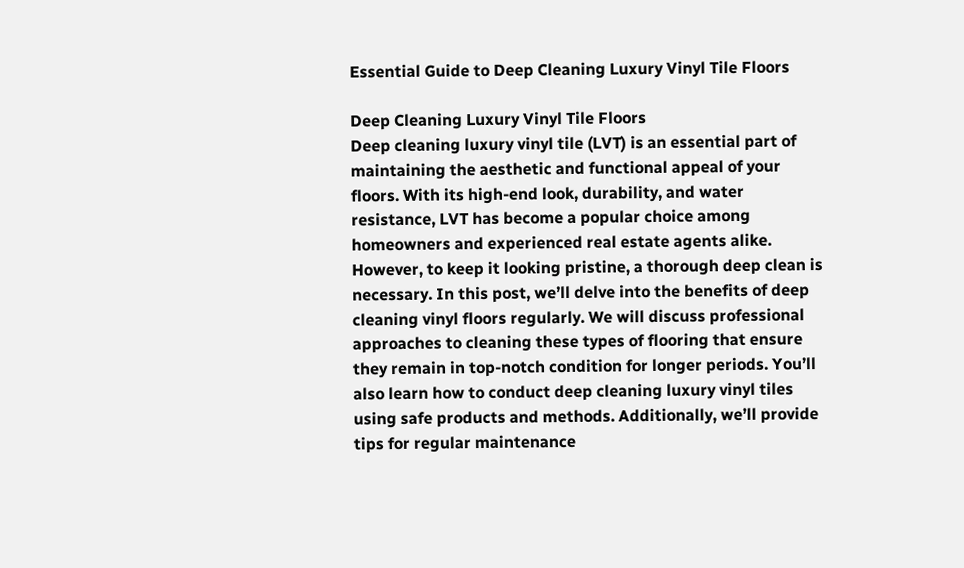Essential Guide to Deep Cleaning Luxury Vinyl Tile Floors

Deep Cleaning Luxury Vinyl Tile Floors
Deep cleaning luxury vinyl tile (LVT) is an essential part of maintaining the aesthetic and functional appeal of your floors. With its high-end look, durability, and water resistance, LVT has become a popular choice among homeowners and experienced real estate agents alike. However, to keep it looking pristine, a thorough deep clean is necessary. In this post, we’ll delve into the benefits of deep cleaning vinyl floors regularly. We will discuss professional approaches to cleaning these types of flooring that ensure they remain in top-notch condition for longer periods. You’ll also learn how to conduct deep cleaning luxury vinyl tiles using safe products and methods. Additionally, we’ll provide tips for regular maintenance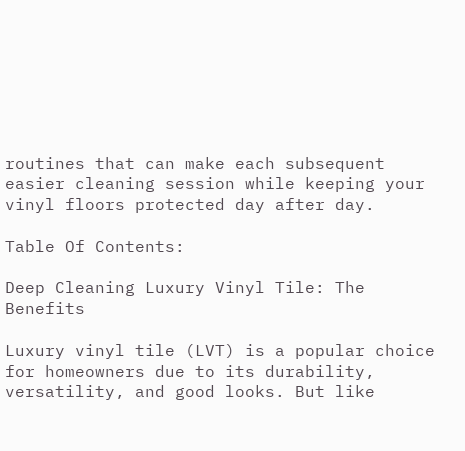routines that can make each subsequent easier cleaning session while keeping your vinyl floors protected day after day.

Table Of Contents:

Deep Cleaning Luxury Vinyl Tile: The Benefits

Luxury vinyl tile (LVT) is a popular choice for homeowners due to its durability, versatility, and good looks. But like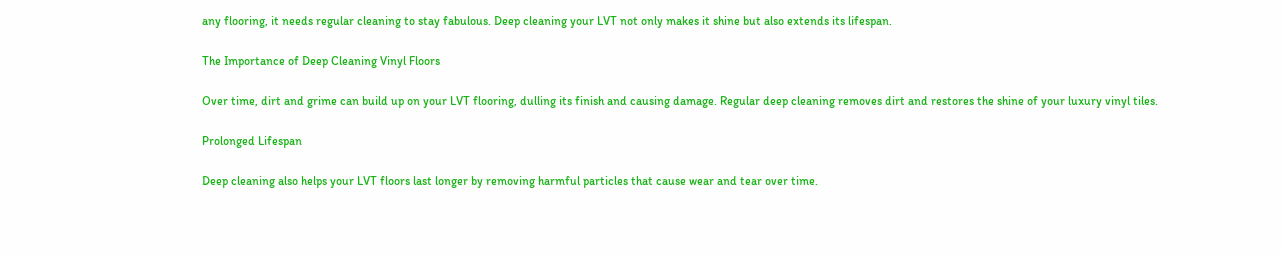any flooring, it needs regular cleaning to stay fabulous. Deep cleaning your LVT not only makes it shine but also extends its lifespan.

The Importance of Deep Cleaning Vinyl Floors

Over time, dirt and grime can build up on your LVT flooring, dulling its finish and causing damage. Regular deep cleaning removes dirt and restores the shine of your luxury vinyl tiles.

Prolonged Lifespan

Deep cleaning also helps your LVT floors last longer by removing harmful particles that cause wear and tear over time.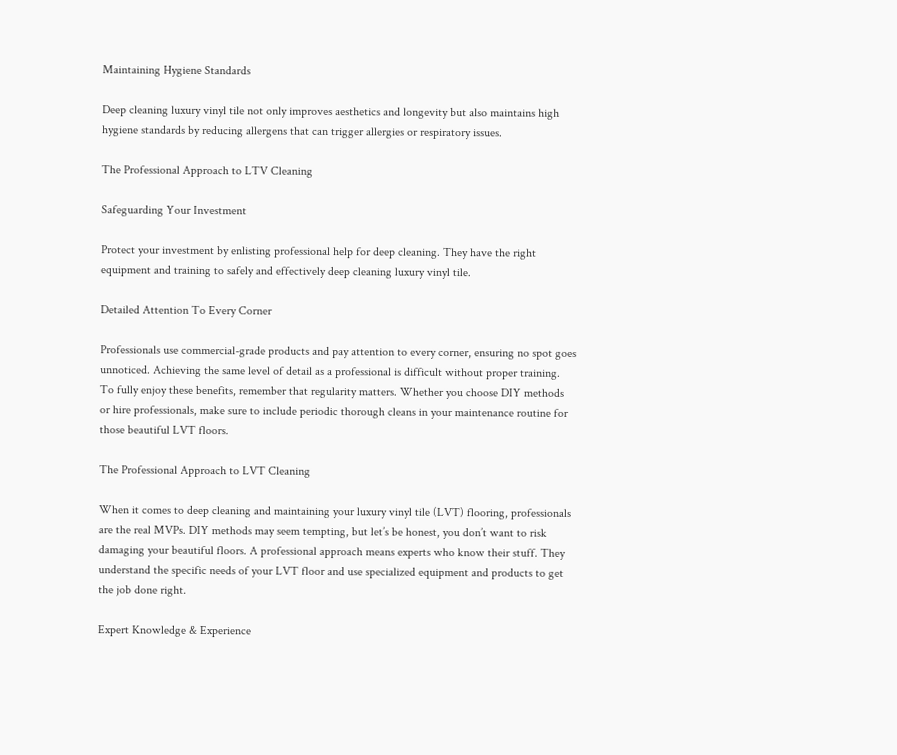Maintaining Hygiene Standards

Deep cleaning luxury vinyl tile not only improves aesthetics and longevity but also maintains high hygiene standards by reducing allergens that can trigger allergies or respiratory issues.

The Professional Approach to LTV Cleaning

Safeguarding Your Investment

Protect your investment by enlisting professional help for deep cleaning. They have the right equipment and training to safely and effectively deep cleaning luxury vinyl tile.

Detailed Attention To Every Corner

Professionals use commercial-grade products and pay attention to every corner, ensuring no spot goes unnoticed. Achieving the same level of detail as a professional is difficult without proper training. To fully enjoy these benefits, remember that regularity matters. Whether you choose DIY methods or hire professionals, make sure to include periodic thorough cleans in your maintenance routine for those beautiful LVT floors.

The Professional Approach to LVT Cleaning

When it comes to deep cleaning and maintaining your luxury vinyl tile (LVT) flooring, professionals are the real MVPs. DIY methods may seem tempting, but let’s be honest, you don’t want to risk damaging your beautiful floors. A professional approach means experts who know their stuff. They understand the specific needs of your LVT floor and use specialized equipment and products to get the job done right.

Expert Knowledge & Experience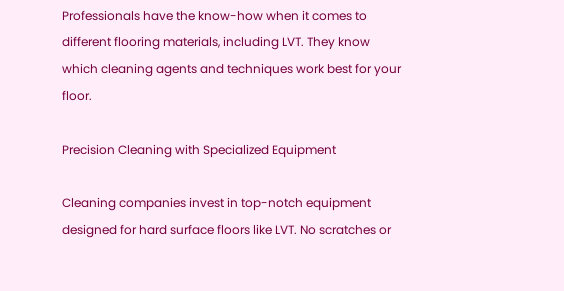Professionals have the know-how when it comes to different flooring materials, including LVT. They know which cleaning agents and techniques work best for your floor.

Precision Cleaning with Specialized Equipment

Cleaning companies invest in top-notch equipment designed for hard surface floors like LVT. No scratches or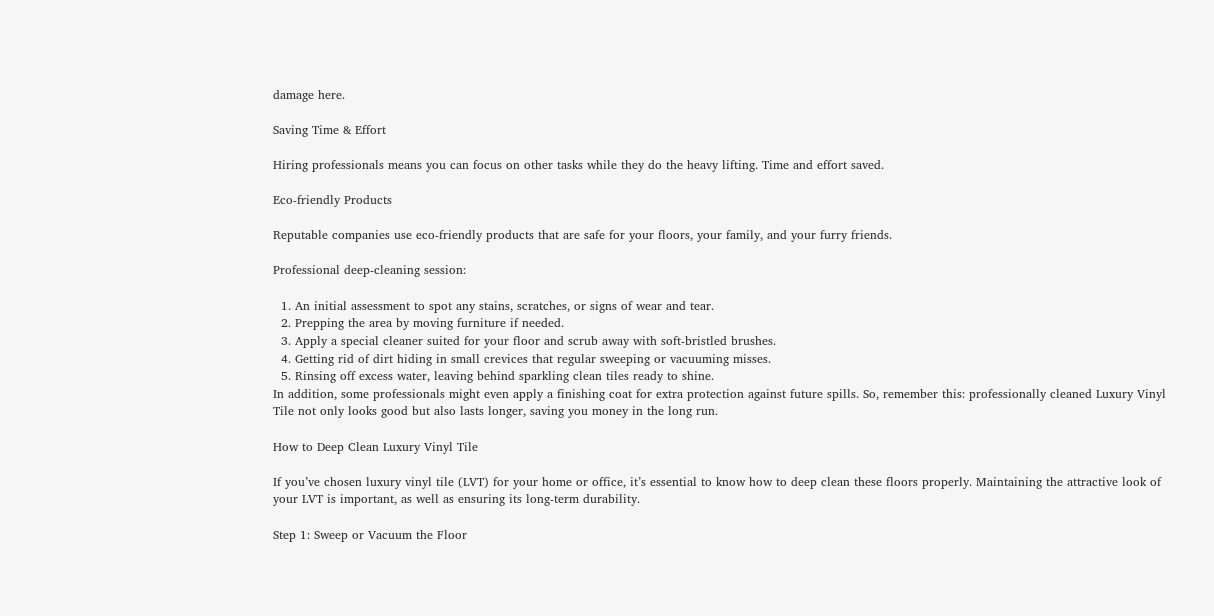damage here.

Saving Time & Effort

Hiring professionals means you can focus on other tasks while they do the heavy lifting. Time and effort saved.

Eco-friendly Products

Reputable companies use eco-friendly products that are safe for your floors, your family, and your furry friends.

Professional deep-cleaning session:

  1. An initial assessment to spot any stains, scratches, or signs of wear and tear.
  2. Prepping the area by moving furniture if needed.
  3. Apply a special cleaner suited for your floor and scrub away with soft-bristled brushes.
  4. Getting rid of dirt hiding in small crevices that regular sweeping or vacuuming misses.
  5. Rinsing off excess water, leaving behind sparkling clean tiles ready to shine.
In addition, some professionals might even apply a finishing coat for extra protection against future spills. So, remember this: professionally cleaned Luxury Vinyl Tile not only looks good but also lasts longer, saving you money in the long run.

How to Deep Clean Luxury Vinyl Tile

If you’ve chosen luxury vinyl tile (LVT) for your home or office, it’s essential to know how to deep clean these floors properly. Maintaining the attractive look of your LVT is important, as well as ensuring its long-term durability.

Step 1: Sweep or Vacuum the Floor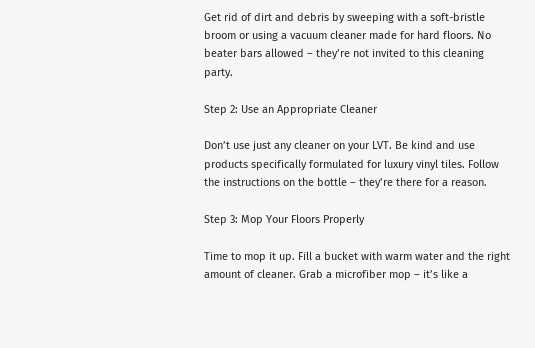Get rid of dirt and debris by sweeping with a soft-bristle broom or using a vacuum cleaner made for hard floors. No beater bars allowed – they’re not invited to this cleaning party.

Step 2: Use an Appropriate Cleaner

Don’t use just any cleaner on your LVT. Be kind and use products specifically formulated for luxury vinyl tiles. Follow the instructions on the bottle – they’re there for a reason.

Step 3: Mop Your Floors Properly

Time to mop it up. Fill a bucket with warm water and the right amount of cleaner. Grab a microfiber mop – it’s like a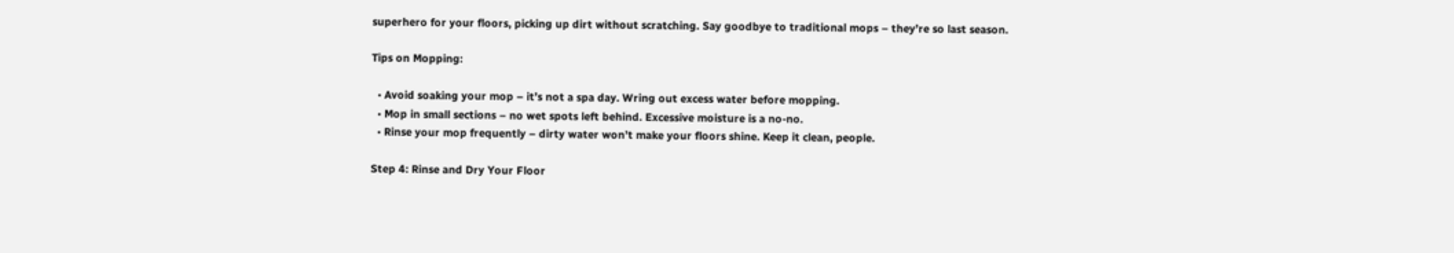superhero for your floors, picking up dirt without scratching. Say goodbye to traditional mops – they’re so last season.

Tips on Mopping:

  • Avoid soaking your mop – it’s not a spa day. Wring out excess water before mopping.
  • Mop in small sections – no wet spots left behind. Excessive moisture is a no-no.
  • Rinse your mop frequently – dirty water won’t make your floors shine. Keep it clean, people.

Step 4: Rinse and Dry Your Floor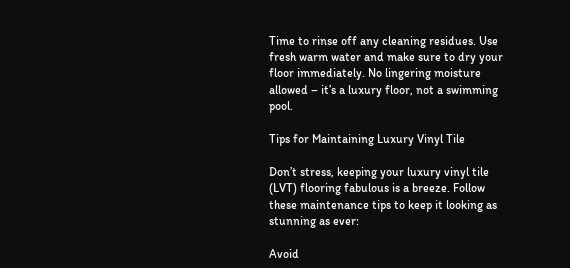Time to rinse off any cleaning residues. Use fresh warm water and make sure to dry your floor immediately. No lingering moisture allowed – it’s a luxury floor, not a swimming pool.

Tips for Maintaining Luxury Vinyl Tile

Don’t stress, keeping your luxury vinyl tile (LVT) flooring fabulous is a breeze. Follow these maintenance tips to keep it looking as stunning as ever:

Avoid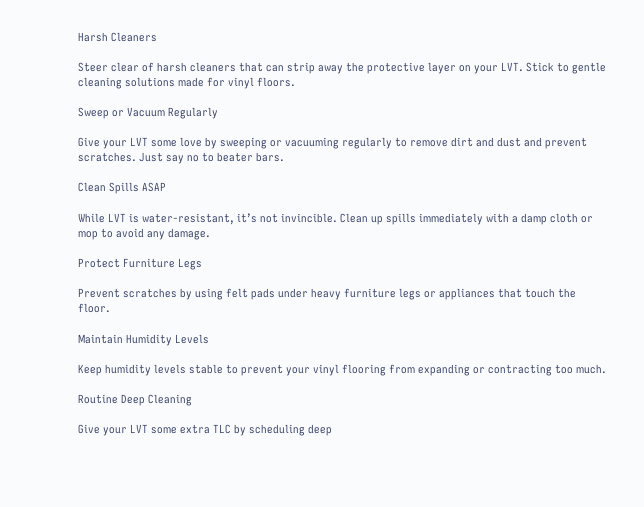Harsh Cleaners

Steer clear of harsh cleaners that can strip away the protective layer on your LVT. Stick to gentle cleaning solutions made for vinyl floors.

Sweep or Vacuum Regularly

Give your LVT some love by sweeping or vacuuming regularly to remove dirt and dust and prevent scratches. Just say no to beater bars.

Clean Spills ASAP

While LVT is water-resistant, it’s not invincible. Clean up spills immediately with a damp cloth or mop to avoid any damage.

Protect Furniture Legs

Prevent scratches by using felt pads under heavy furniture legs or appliances that touch the floor.

Maintain Humidity Levels

Keep humidity levels stable to prevent your vinyl flooring from expanding or contracting too much.

Routine Deep Cleaning

Give your LVT some extra TLC by scheduling deep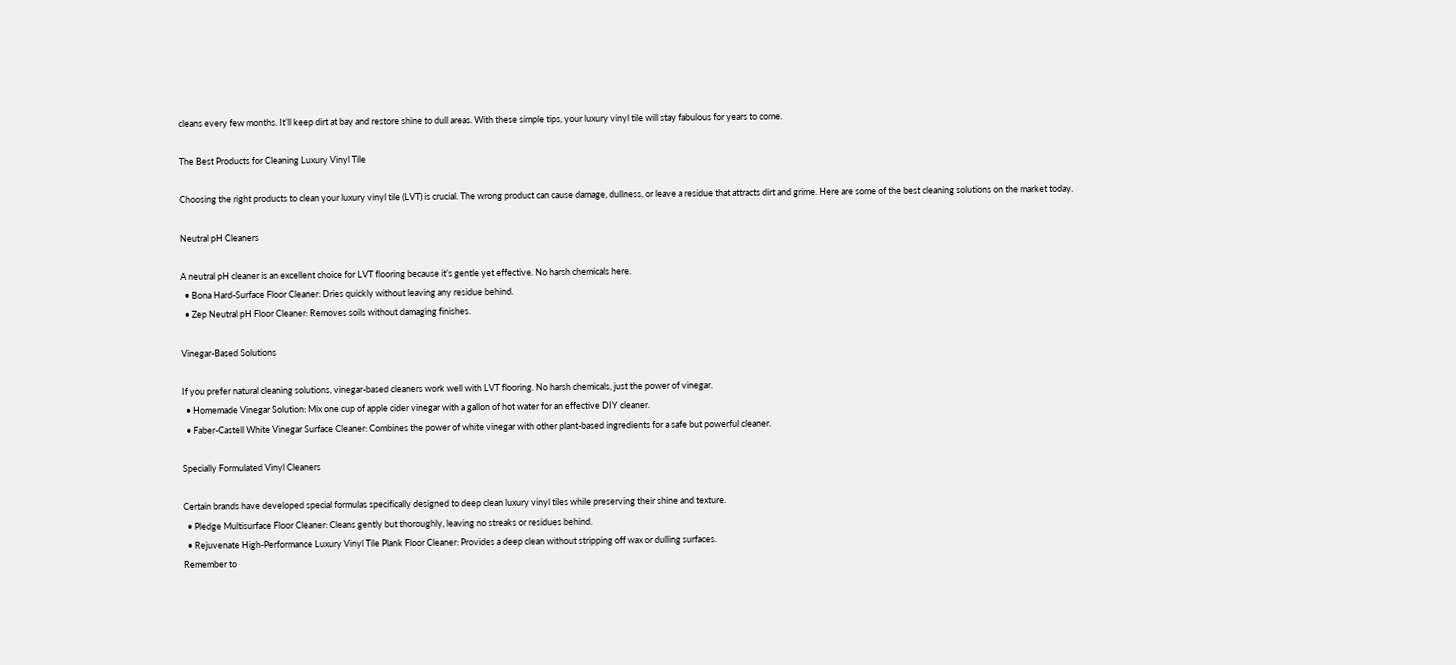cleans every few months. It’ll keep dirt at bay and restore shine to dull areas. With these simple tips, your luxury vinyl tile will stay fabulous for years to come.

The Best Products for Cleaning Luxury Vinyl Tile

Choosing the right products to clean your luxury vinyl tile (LVT) is crucial. The wrong product can cause damage, dullness, or leave a residue that attracts dirt and grime. Here are some of the best cleaning solutions on the market today.

Neutral pH Cleaners

A neutral pH cleaner is an excellent choice for LVT flooring because it’s gentle yet effective. No harsh chemicals here.
  • Bona Hard-Surface Floor Cleaner: Dries quickly without leaving any residue behind.
  • Zep Neutral pH Floor Cleaner: Removes soils without damaging finishes.

Vinegar-Based Solutions

If you prefer natural cleaning solutions, vinegar-based cleaners work well with LVT flooring. No harsh chemicals, just the power of vinegar.
  • Homemade Vinegar Solution: Mix one cup of apple cider vinegar with a gallon of hot water for an effective DIY cleaner.
  • Faber-Castell White Vinegar Surface Cleaner: Combines the power of white vinegar with other plant-based ingredients for a safe but powerful cleaner.

Specially Formulated Vinyl Cleaners

Certain brands have developed special formulas specifically designed to deep clean luxury vinyl tiles while preserving their shine and texture.
  • Pledge Multisurface Floor Cleaner: Cleans gently but thoroughly, leaving no streaks or residues behind.
  • Rejuvenate High-Performance Luxury Vinyl Tile Plank Floor Cleaner: Provides a deep clean without stripping off wax or dulling surfaces.
Remember to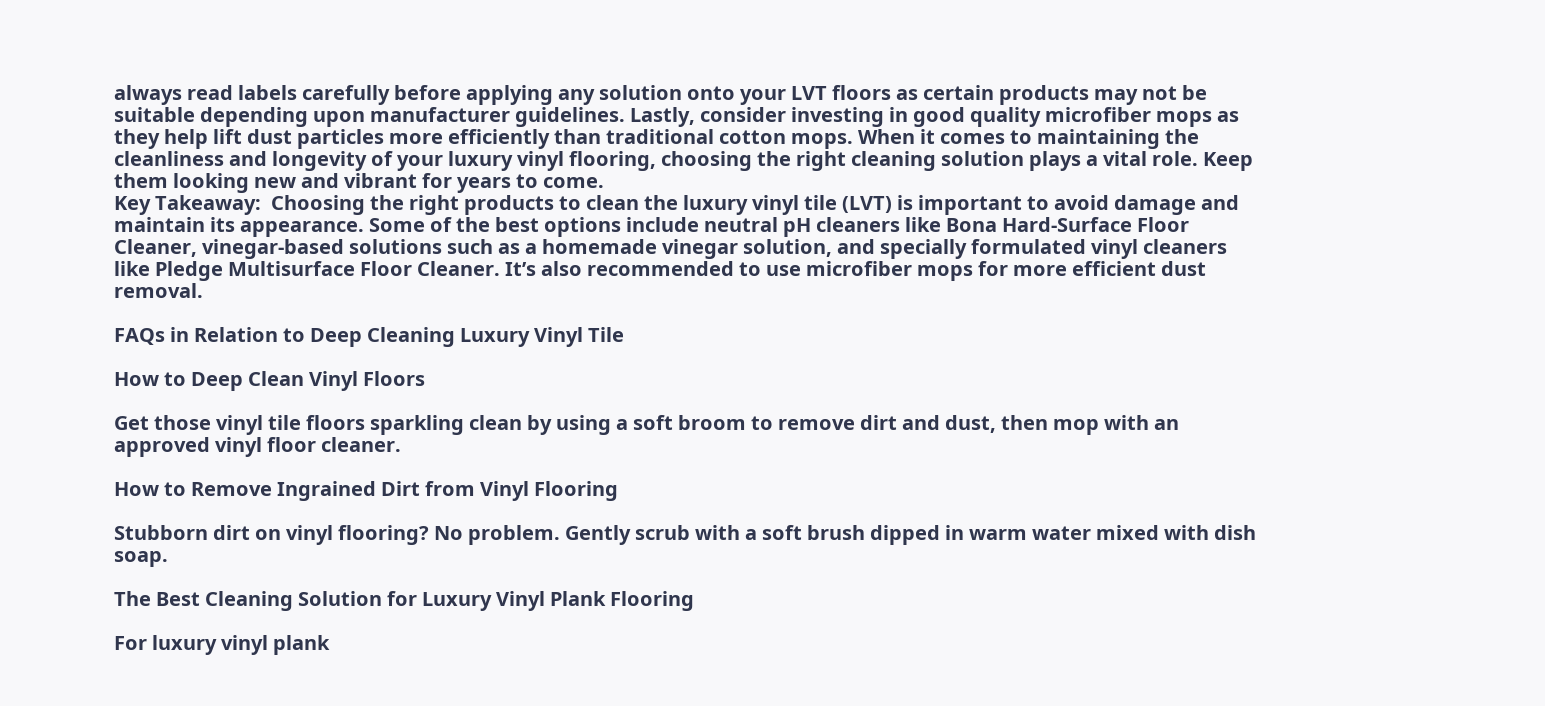always read labels carefully before applying any solution onto your LVT floors as certain products may not be suitable depending upon manufacturer guidelines. Lastly, consider investing in good quality microfiber mops as they help lift dust particles more efficiently than traditional cotton mops. When it comes to maintaining the cleanliness and longevity of your luxury vinyl flooring, choosing the right cleaning solution plays a vital role. Keep them looking new and vibrant for years to come.
Key Takeaway:  Choosing the right products to clean the luxury vinyl tile (LVT) is important to avoid damage and maintain its appearance. Some of the best options include neutral pH cleaners like Bona Hard-Surface Floor Cleaner, vinegar-based solutions such as a homemade vinegar solution, and specially formulated vinyl cleaners like Pledge Multisurface Floor Cleaner. It’s also recommended to use microfiber mops for more efficient dust removal.

FAQs in Relation to Deep Cleaning Luxury Vinyl Tile

How to Deep Clean Vinyl Floors

Get those vinyl tile floors sparkling clean by using a soft broom to remove dirt and dust, then mop with an approved vinyl floor cleaner.

How to Remove Ingrained Dirt from Vinyl Flooring

Stubborn dirt on vinyl flooring? No problem. Gently scrub with a soft brush dipped in warm water mixed with dish soap.

The Best Cleaning Solution for Luxury Vinyl Plank Flooring

For luxury vinyl plank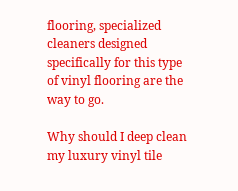flooring, specialized cleaners designed specifically for this type of vinyl flooring are the way to go.

Why should I deep clean my luxury vinyl tile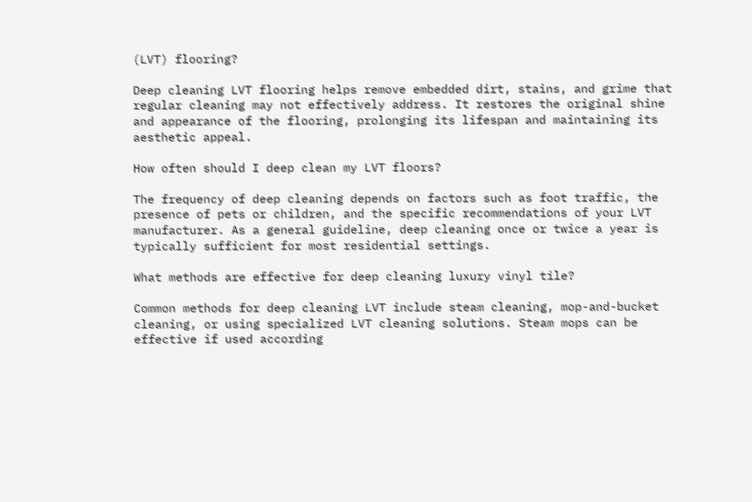(LVT) flooring?

Deep cleaning LVT flooring helps remove embedded dirt, stains, and grime that regular cleaning may not effectively address. It restores the original shine and appearance of the flooring, prolonging its lifespan and maintaining its aesthetic appeal.

How often should I deep clean my LVT floors?

The frequency of deep cleaning depends on factors such as foot traffic, the presence of pets or children, and the specific recommendations of your LVT manufacturer. As a general guideline, deep cleaning once or twice a year is typically sufficient for most residential settings.

What methods are effective for deep cleaning luxury vinyl tile?

Common methods for deep cleaning LVT include steam cleaning, mop-and-bucket cleaning, or using specialized LVT cleaning solutions. Steam mops can be effective if used according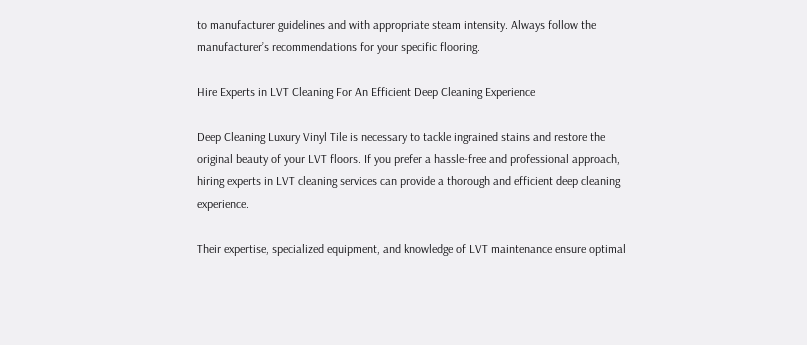to manufacturer guidelines and with appropriate steam intensity. Always follow the manufacturer’s recommendations for your specific flooring.

Hire Experts in LVT Cleaning For An Efficient Deep Cleaning Experience

Deep Cleaning Luxury Vinyl Tile is necessary to tackle ingrained stains and restore the original beauty of your LVT floors. If you prefer a hassle-free and professional approach, hiring experts in LVT cleaning services can provide a thorough and efficient deep cleaning experience.

Their expertise, specialized equipment, and knowledge of LVT maintenance ensure optimal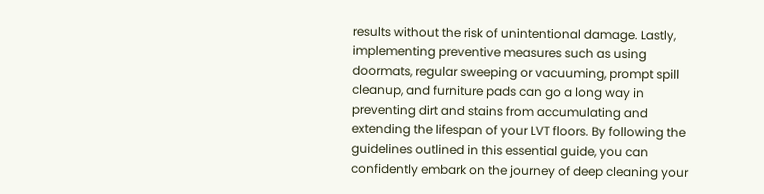results without the risk of unintentional damage. Lastly, implementing preventive measures such as using doormats, regular sweeping or vacuuming, prompt spill cleanup, and furniture pads can go a long way in preventing dirt and stains from accumulating and extending the lifespan of your LVT floors. By following the guidelines outlined in this essential guide, you can confidently embark on the journey of deep cleaning your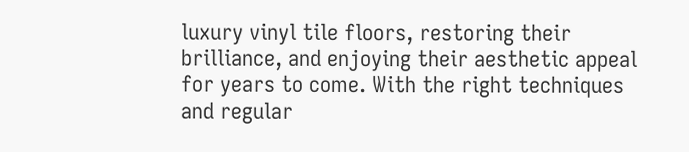luxury vinyl tile floors, restoring their brilliance, and enjoying their aesthetic appeal for years to come. With the right techniques and regular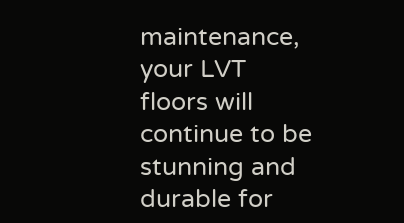maintenance, your LVT floors will continue to be stunning and durable for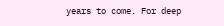years to come. For deep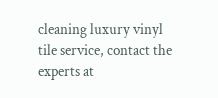cleaning luxury vinyl tile service, contact the experts at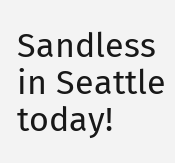Sandless in Seattle today!